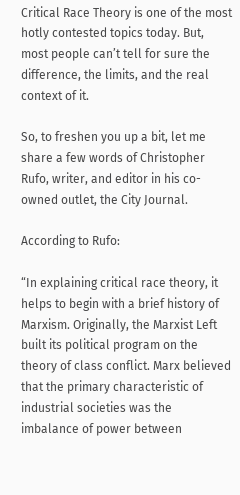Critical Race Theory is one of the most hotly contested topics today. But, most people can’t tell for sure the difference, the limits, and the real context of it.

So, to freshen you up a bit, let me share a few words of Christopher Rufo, writer, and editor in his co-owned outlet, the City Journal.

According to Rufo:

“In explaining critical race theory, it helps to begin with a brief history of Marxism. Originally, the Marxist Left built its political program on the theory of class conflict. Marx believed that the primary characteristic of industrial societies was the imbalance of power between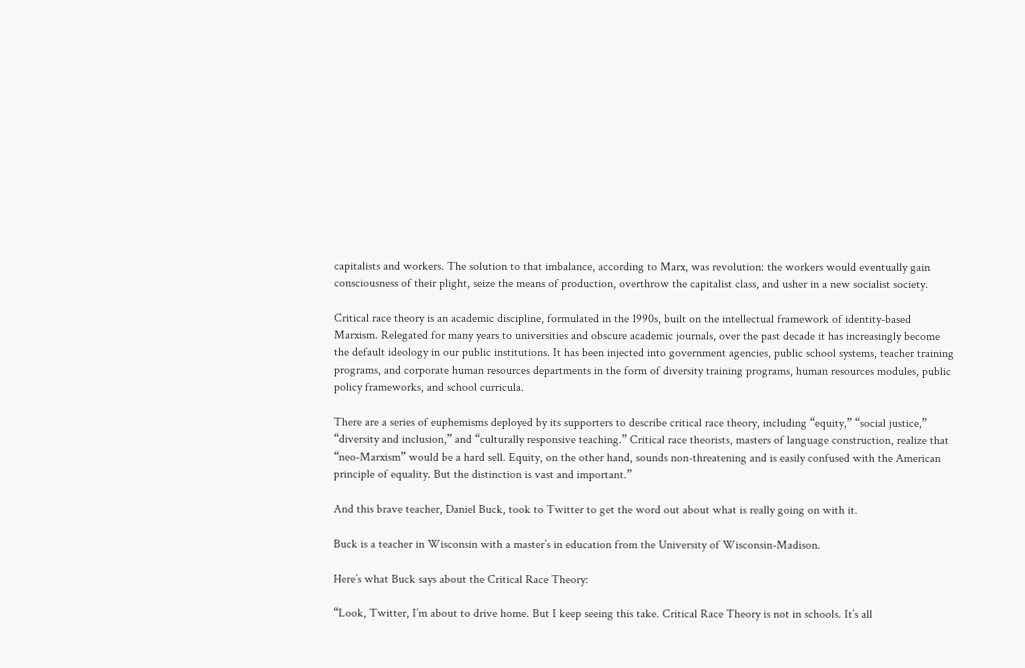capitalists and workers. The solution to that imbalance, according to Marx, was revolution: the workers would eventually gain consciousness of their plight, seize the means of production, overthrow the capitalist class, and usher in a new socialist society.

Critical race theory is an academic discipline, formulated in the 1990s, built on the intellectual framework of identity-based Marxism. Relegated for many years to universities and obscure academic journals, over the past decade it has increasingly become the default ideology in our public institutions. It has been injected into government agencies, public school systems, teacher training programs, and corporate human resources departments in the form of diversity training programs, human resources modules, public policy frameworks, and school curricula.

There are a series of euphemisms deployed by its supporters to describe critical race theory, including “equity,” “social justice,” “diversity and inclusion,” and “culturally responsive teaching.” Critical race theorists, masters of language construction, realize that “neo-Marxism” would be a hard sell. Equity, on the other hand, sounds non-threatening and is easily confused with the American principle of equality. But the distinction is vast and important.”

And this brave teacher, Daniel Buck, took to Twitter to get the word out about what is really going on with it.

Buck is a teacher in Wisconsin with a master’s in education from the University of Wisconsin-Madison.

Here’s what Buck says about the Critical Race Theory:

“Look, Twitter, I’m about to drive home. But I keep seeing this take. Critical Race Theory is not in schools. It’s all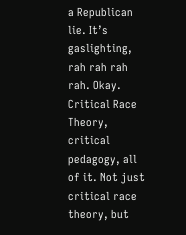a Republican lie. It’s gaslighting, rah rah rah rah. Okay. Critical Race Theory, critical pedagogy, all of it. Not just critical race theory, but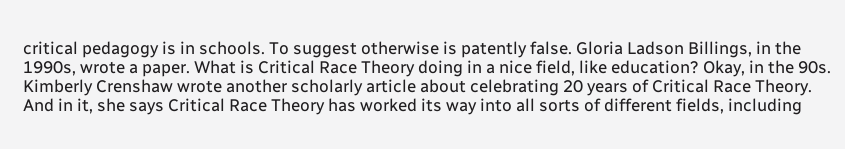critical pedagogy is in schools. To suggest otherwise is patently false. Gloria Ladson Billings, in the 1990s, wrote a paper. What is Critical Race Theory doing in a nice field, like education? Okay, in the 90s. Kimberly Crenshaw wrote another scholarly article about celebrating 20 years of Critical Race Theory. And in it, she says Critical Race Theory has worked its way into all sorts of different fields, including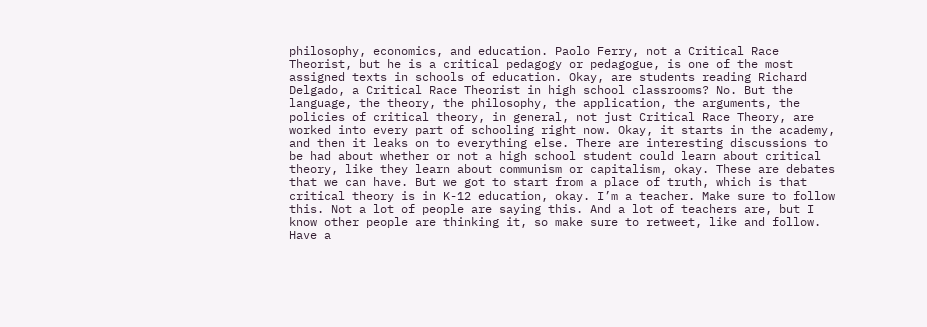philosophy, economics, and education. Paolo Ferry, not a Critical Race Theorist, but he is a critical pedagogy or pedagogue, is one of the most assigned texts in schools of education. Okay, are students reading Richard Delgado, a Critical Race Theorist in high school classrooms? No. But the language, the theory, the philosophy, the application, the arguments, the policies of critical theory, in general, not just Critical Race Theory, are worked into every part of schooling right now. Okay, it starts in the academy, and then it leaks on to everything else. There are interesting discussions to be had about whether or not a high school student could learn about critical theory, like they learn about communism or capitalism, okay. These are debates that we can have. But we got to start from a place of truth, which is that critical theory is in K-12 education, okay. I’m a teacher. Make sure to follow this. Not a lot of people are saying this. And a lot of teachers are, but I know other people are thinking it, so make sure to retweet, like and follow. Have a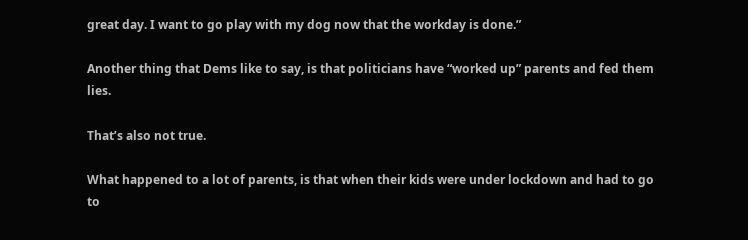great day. I want to go play with my dog now that the workday is done.”

Another thing that Dems like to say, is that politicians have “worked up” parents and fed them lies.

That’s also not true.

What happened to a lot of parents, is that when their kids were under lockdown and had to go to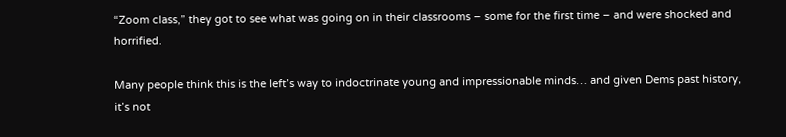“Zoom class,” they got to see what was going on in their classrooms – some for the first time – and were shocked and horrified.

Many people think this is the left’s way to indoctrinate young and impressionable minds… and given Dems past history, it’s not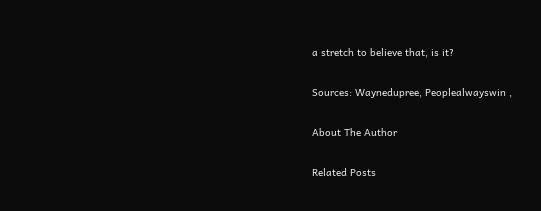a stretch to believe that, is it?

Sources: Waynedupree, Peoplealwayswin ,

About The Author

Related Posts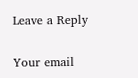Leave a Reply

Your email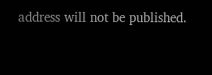address will not be published.